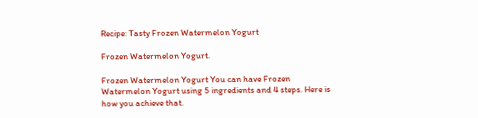Recipe: Tasty Frozen Watermelon Yogurt

Frozen Watermelon Yogurt.

Frozen Watermelon Yogurt You can have Frozen Watermelon Yogurt using 5 ingredients and 4 steps. Here is how you achieve that.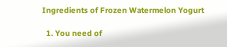Ingredients of Frozen Watermelon Yogurt

  1. You need of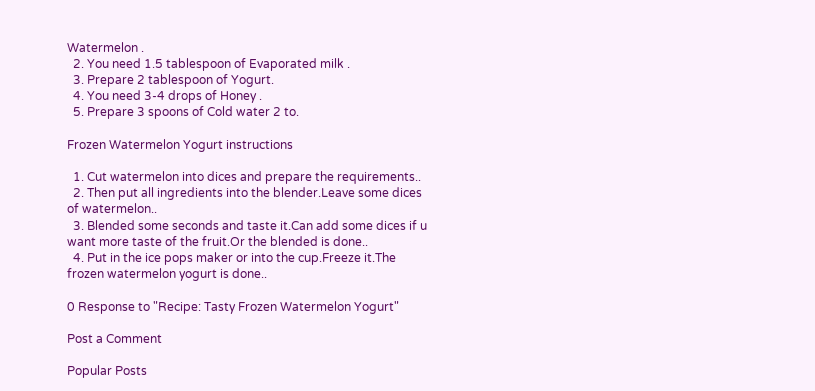Watermelon .
  2. You need 1.5 tablespoon of Evaporated milk .
  3. Prepare 2 tablespoon of Yogurt.
  4. You need 3-4 drops of Honey .
  5. Prepare 3 spoons of Cold water 2 to.

Frozen Watermelon Yogurt instructions

  1. Cut watermelon into dices and prepare the requirements..
  2. Then put all ingredients into the blender.Leave some dices of watermelon..
  3. Blended some seconds and taste it.Can add some dices if u want more taste of the fruit.Or the blended is done..
  4. Put in the ice pops maker or into the cup.Freeze it.The frozen watermelon yogurt is done..

0 Response to "Recipe: Tasty Frozen Watermelon Yogurt"

Post a Comment

Popular Posts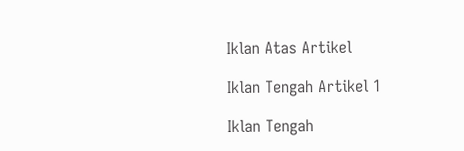Iklan Atas Artikel

Iklan Tengah Artikel 1

Iklan Tengah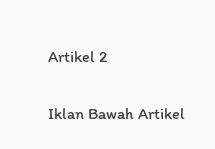Artikel 2

Iklan Bawah Artikel